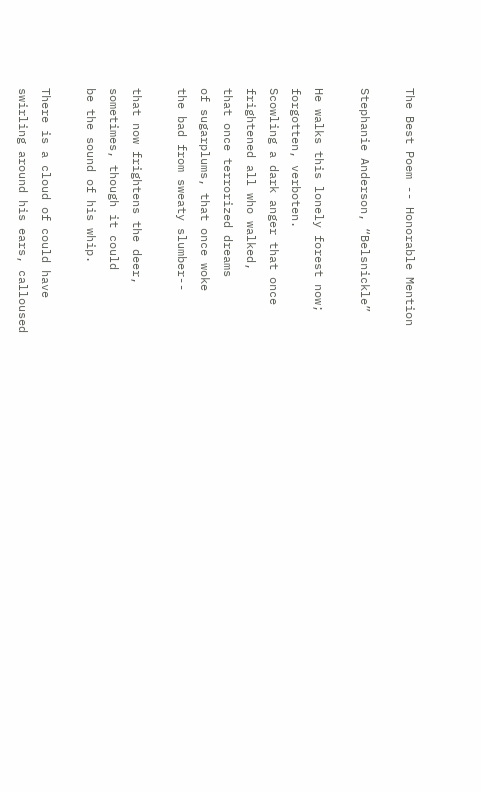The Best Poem -- Honorable Mention

Stephanie Anderson, “Belsnickle”

He walks this lonely forest now;
forgotten, verboten.
Scowling a dark anger that once
frightened all who walked,
that once terrorized dreams
of sugarplums, that once woke
the bad from sweaty slumber--

that now frightens the deer,
sometimes, though it could
be the sound of his whip.

There is a cloud of could have
swirling around his ears, calloused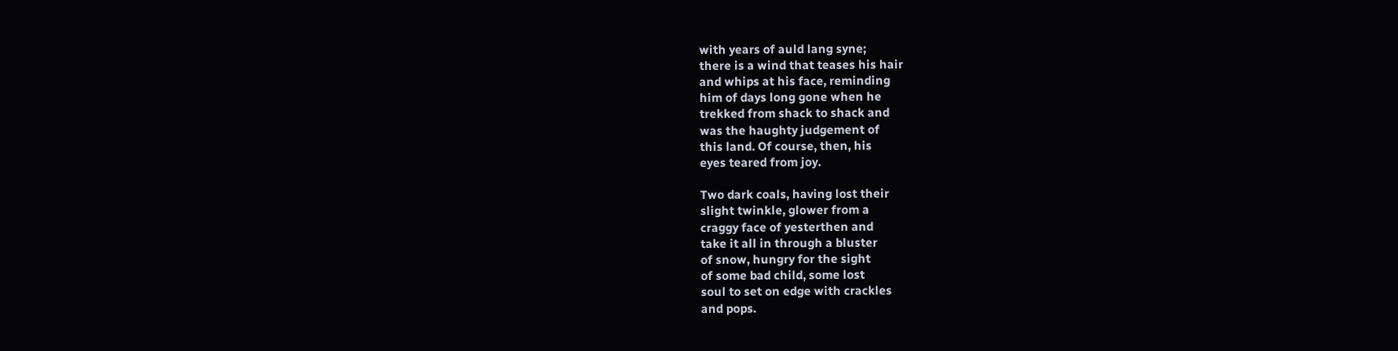with years of auld lang syne;
there is a wind that teases his hair
and whips at his face, reminding
him of days long gone when he
trekked from shack to shack and
was the haughty judgement of
this land. Of course, then, his
eyes teared from joy.

Two dark coals, having lost their
slight twinkle, glower from a
craggy face of yesterthen and
take it all in through a bluster
of snow, hungry for the sight
of some bad child, some lost
soul to set on edge with crackles
and pops.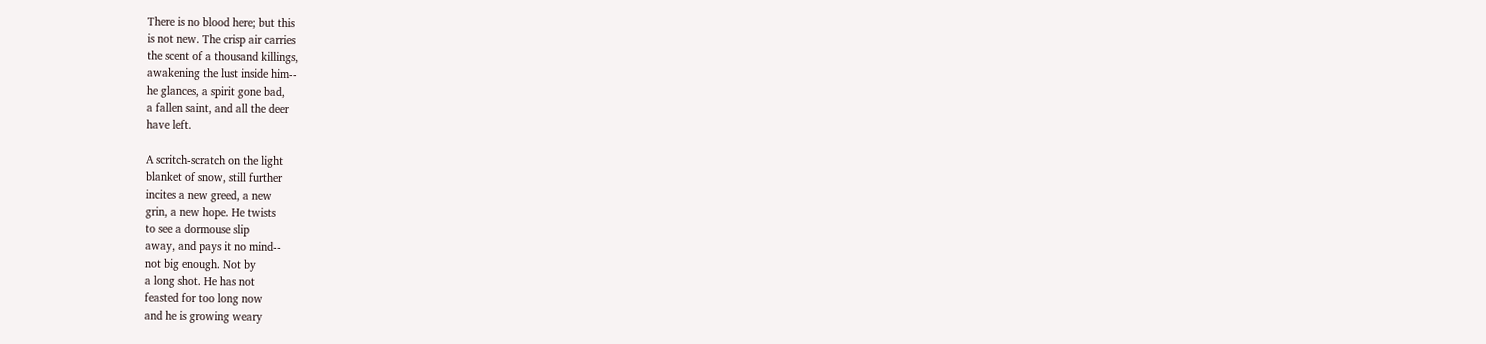There is no blood here; but this
is not new. The crisp air carries
the scent of a thousand killings,
awakening the lust inside him--
he glances, a spirit gone bad,
a fallen saint, and all the deer
have left.

A scritch-scratch on the light
blanket of snow, still further
incites a new greed, a new
grin, a new hope. He twists
to see a dormouse slip
away, and pays it no mind--
not big enough. Not by
a long shot. He has not
feasted for too long now
and he is growing weary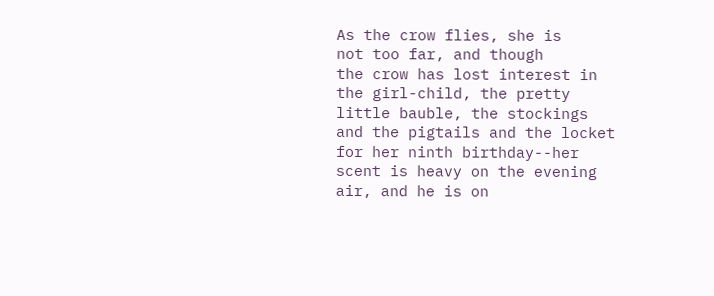As the crow flies, she is
not too far, and though
the crow has lost interest in
the girl-child, the pretty
little bauble, the stockings
and the pigtails and the locket
for her ninth birthday--her
scent is heavy on the evening
air, and he is on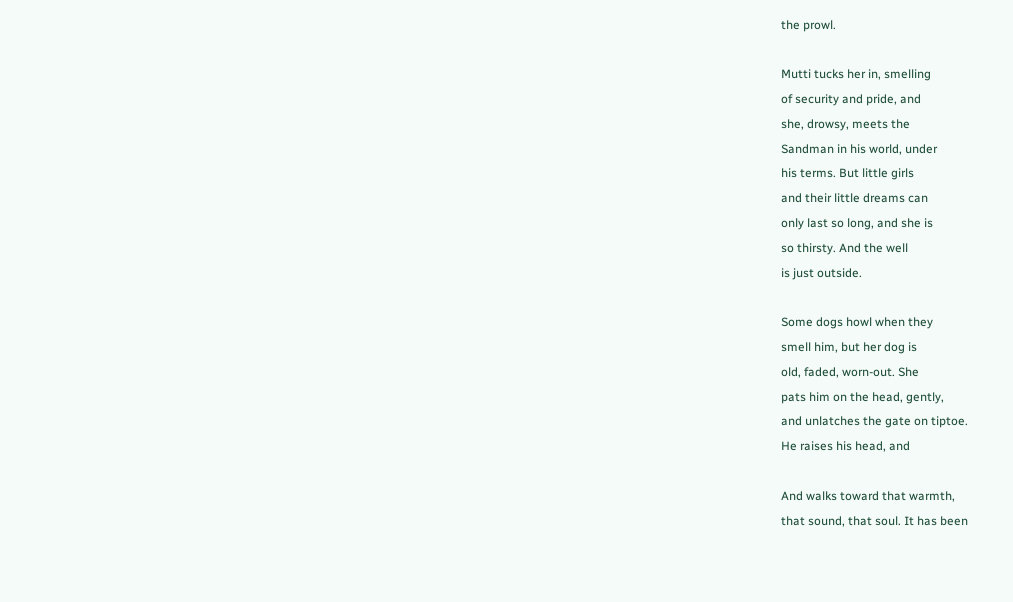the prowl.

Mutti tucks her in, smelling
of security and pride, and
she, drowsy, meets the
Sandman in his world, under
his terms. But little girls
and their little dreams can
only last so long, and she is
so thirsty. And the well
is just outside.

Some dogs howl when they
smell him, but her dog is
old, faded, worn-out. She
pats him on the head, gently,
and unlatches the gate on tiptoe.
He raises his head, and

And walks toward that warmth,
that sound, that soul. It has been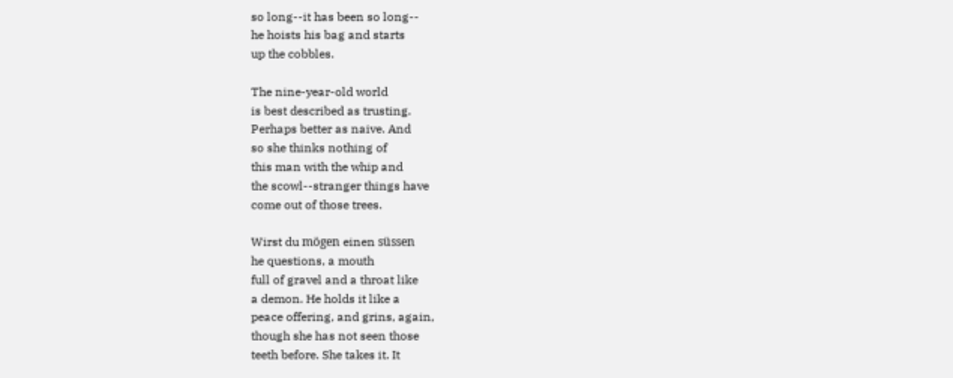so long--it has been so long--
he hoists his bag and starts
up the cobbles.

The nine-year-old world
is best described as trusting.
Perhaps better as naive. And
so she thinks nothing of
this man with the whip and
the scowl--stranger things have
come out of those trees.

Wirst du mögen einen süssen
he questions, a mouth
full of gravel and a throat like
a demon. He holds it like a
peace offering, and grins, again,
though she has not seen those
teeth before. She takes it. It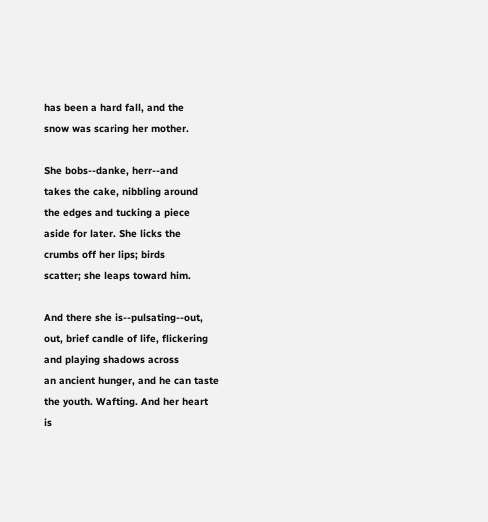has been a hard fall, and the
snow was scaring her mother.

She bobs--danke, herr--and
takes the cake, nibbling around
the edges and tucking a piece
aside for later. She licks the
crumbs off her lips; birds
scatter; she leaps toward him.

And there she is--pulsating--out,
out, brief candle of life, flickering
and playing shadows across
an ancient hunger, and he can taste
the youth. Wafting. And her heart
is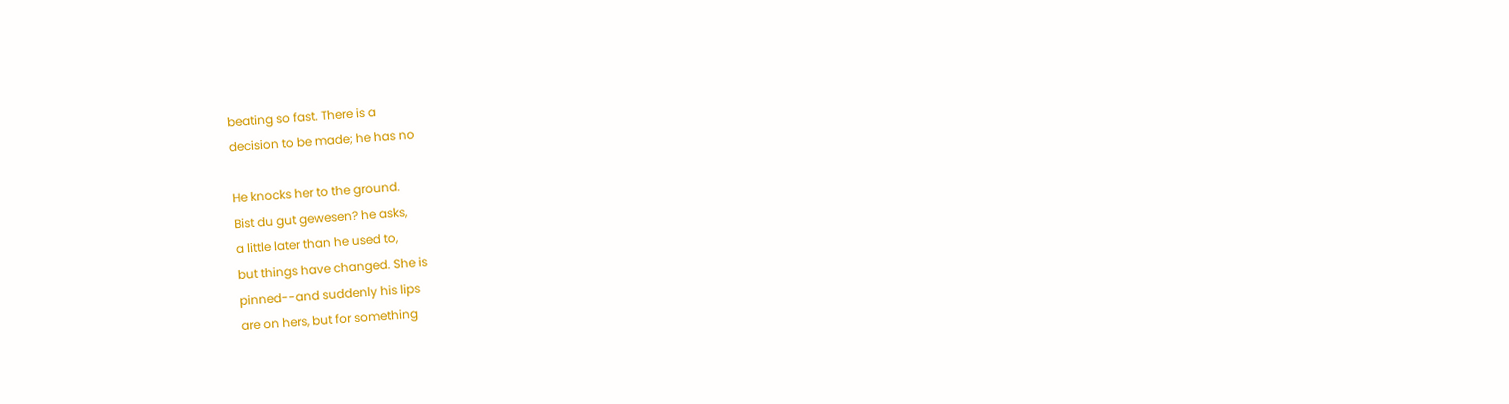beating so fast. There is a
decision to be made; he has no

He knocks her to the ground.
Bist du gut gewesen? he asks,
a little later than he used to,
but things have changed. She is
pinned--and suddenly his lips
are on hers, but for something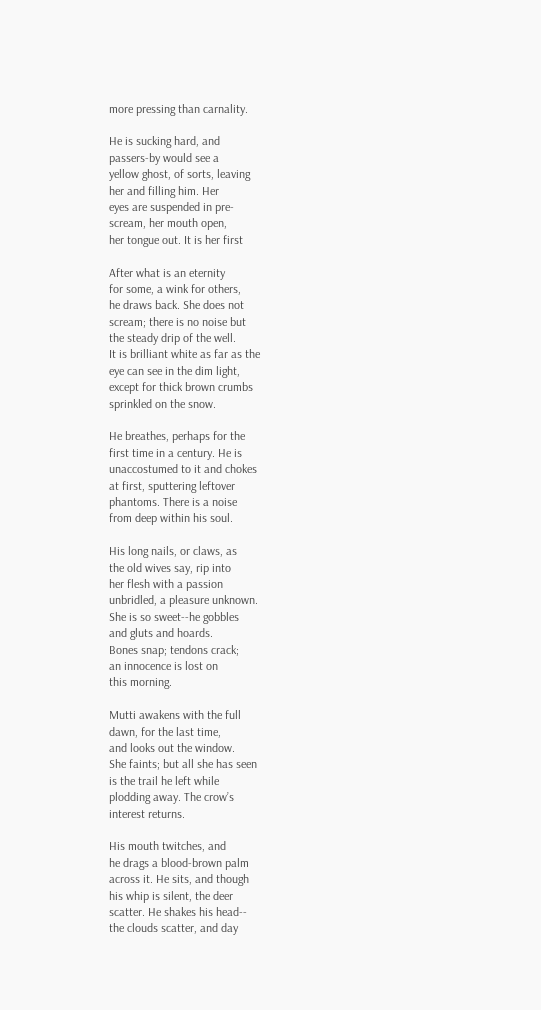more pressing than carnality.

He is sucking hard, and
passers-by would see a
yellow ghost, of sorts, leaving
her and filling him. Her
eyes are suspended in pre-
scream, her mouth open,
her tongue out. It is her first

After what is an eternity
for some, a wink for others,
he draws back. She does not
scream; there is no noise but
the steady drip of the well.
It is brilliant white as far as the
eye can see in the dim light,
except for thick brown crumbs
sprinkled on the snow.

He breathes, perhaps for the
first time in a century. He is
unaccostumed to it and chokes
at first, sputtering leftover
phantoms. There is a noise
from deep within his soul.

His long nails, or claws, as
the old wives say, rip into
her flesh with a passion
unbridled, a pleasure unknown.
She is so sweet--he gobbles
and gluts and hoards.
Bones snap; tendons crack;
an innocence is lost on
this morning.

Mutti awakens with the full
dawn, for the last time,
and looks out the window.
She faints; but all she has seen
is the trail he left while
plodding away. The crow’s
interest returns.

His mouth twitches, and
he drags a blood-brown palm
across it. He sits, and though
his whip is silent, the deer
scatter. He shakes his head--
the clouds scatter, and day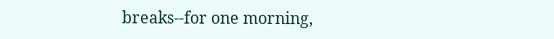breaks--for one morning,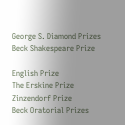George S. Diamond Prizes
Beck Shakespeare Prize

English Prize
The Erskine Prize
Zinzendorf Prize
Beck Oratorial Prizes